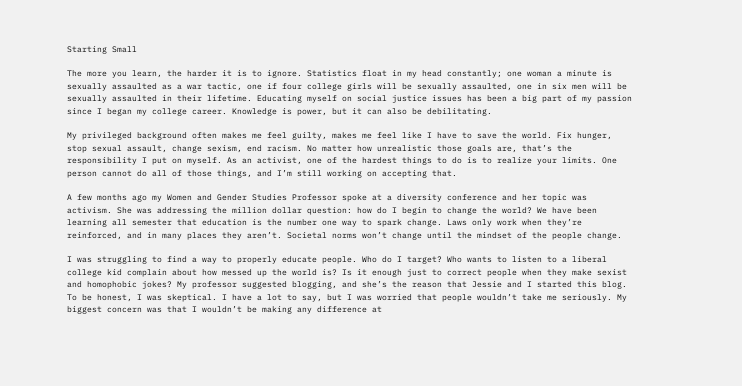Starting Small

The more you learn, the harder it is to ignore. Statistics float in my head constantly; one woman a minute is sexually assaulted as a war tactic, one if four college girls will be sexually assaulted, one in six men will be sexually assaulted in their lifetime. Educating myself on social justice issues has been a big part of my passion since I began my college career. Knowledge is power, but it can also be debilitating.

My privileged background often makes me feel guilty, makes me feel like I have to save the world. Fix hunger, stop sexual assault, change sexism, end racism. No matter how unrealistic those goals are, that’s the responsibility I put on myself. As an activist, one of the hardest things to do is to realize your limits. One person cannot do all of those things, and I’m still working on accepting that.

A few months ago my Women and Gender Studies Professor spoke at a diversity conference and her topic was activism. She was addressing the million dollar question: how do I begin to change the world? We have been learning all semester that education is the number one way to spark change. Laws only work when they’re reinforced, and in many places they aren’t. Societal norms won’t change until the mindset of the people change.

I was struggling to find a way to properly educate people. Who do I target? Who wants to listen to a liberal college kid complain about how messed up the world is? Is it enough just to correct people when they make sexist and homophobic jokes? My professor suggested blogging, and she’s the reason that Jessie and I started this blog. To be honest, I was skeptical. I have a lot to say, but I was worried that people wouldn’t take me seriously. My biggest concern was that I wouldn’t be making any difference at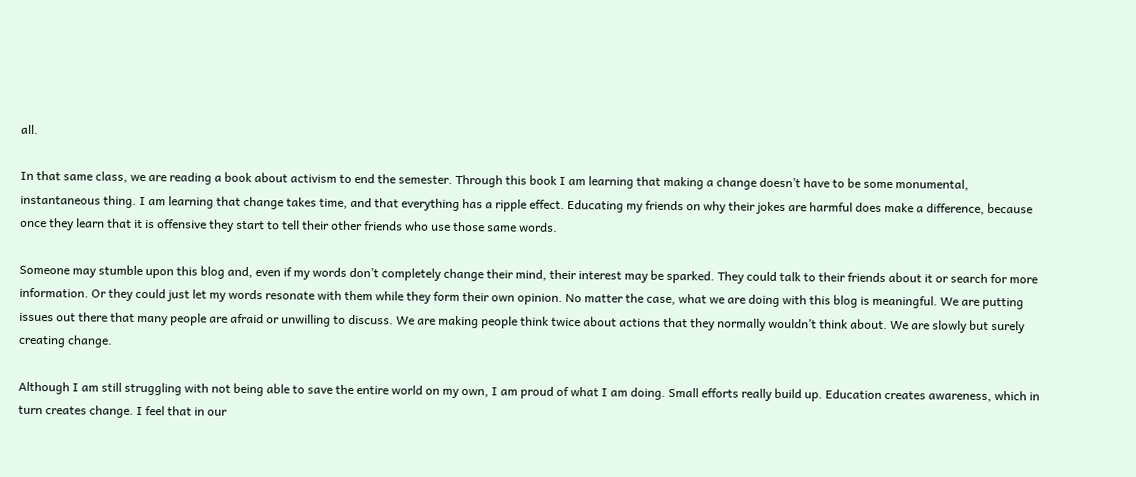all.

In that same class, we are reading a book about activism to end the semester. Through this book I am learning that making a change doesn’t have to be some monumental, instantaneous thing. I am learning that change takes time, and that everything has a ripple effect. Educating my friends on why their jokes are harmful does make a difference, because once they learn that it is offensive they start to tell their other friends who use those same words.

Someone may stumble upon this blog and, even if my words don’t completely change their mind, their interest may be sparked. They could talk to their friends about it or search for more information. Or they could just let my words resonate with them while they form their own opinion. No matter the case, what we are doing with this blog is meaningful. We are putting issues out there that many people are afraid or unwilling to discuss. We are making people think twice about actions that they normally wouldn’t think about. We are slowly but surely creating change.

Although I am still struggling with not being able to save the entire world on my own, I am proud of what I am doing. Small efforts really build up. Education creates awareness, which in turn creates change. I feel that in our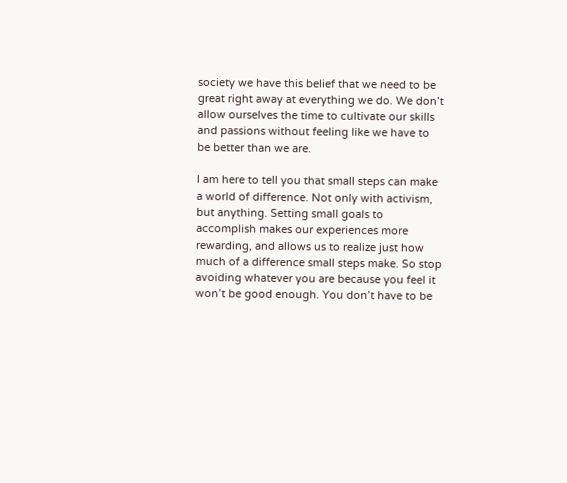society we have this belief that we need to be great right away at everything we do. We don’t allow ourselves the time to cultivate our skills and passions without feeling like we have to be better than we are.

I am here to tell you that small steps can make a world of difference. Not only with activism, but anything. Setting small goals to accomplish makes our experiences more rewarding, and allows us to realize just how much of a difference small steps make. So stop avoiding whatever you are because you feel it won’t be good enough. You don’t have to be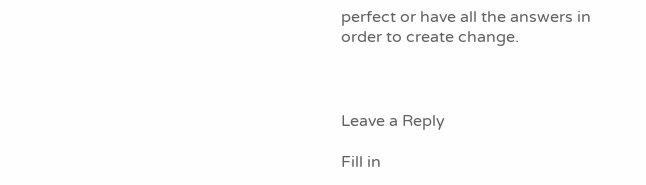perfect or have all the answers in order to create change.



Leave a Reply

Fill in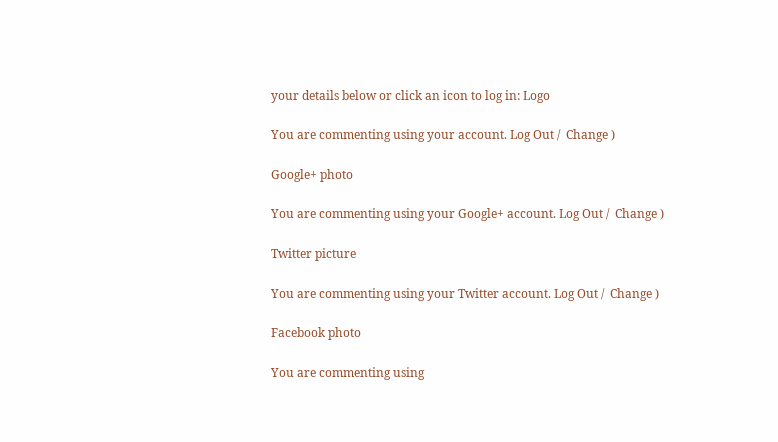your details below or click an icon to log in: Logo

You are commenting using your account. Log Out /  Change )

Google+ photo

You are commenting using your Google+ account. Log Out /  Change )

Twitter picture

You are commenting using your Twitter account. Log Out /  Change )

Facebook photo

You are commenting using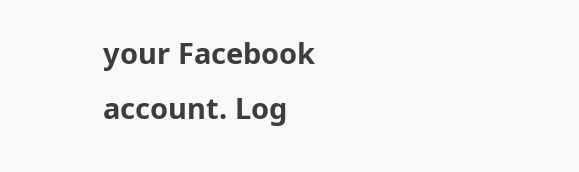your Facebook account. Log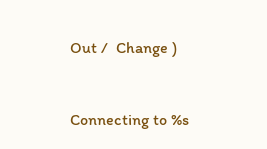Out /  Change )


Connecting to %s